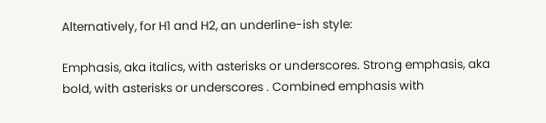Alternatively, for H1 and H2, an underline-ish style:

Emphasis, aka italics, with asterisks or underscores. Strong emphasis, aka bold, with asterisks or underscores . Combined emphasis with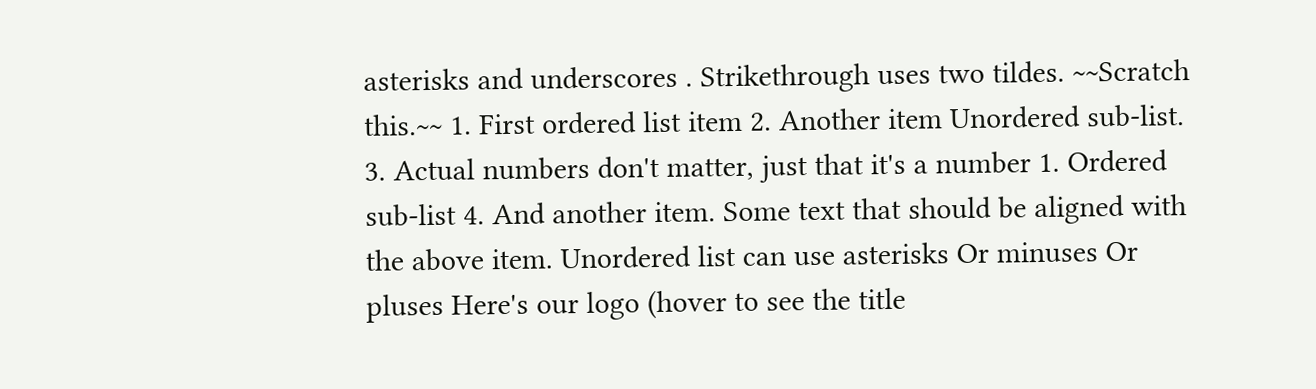asterisks and underscores . Strikethrough uses two tildes. ~~Scratch this.~~ 1. First ordered list item 2. Another item Unordered sub-list. 3. Actual numbers don't matter, just that it's a number 1. Ordered sub-list 4. And another item. Some text that should be aligned with the above item. Unordered list can use asterisks Or minuses Or pluses Here's our logo (hover to see the title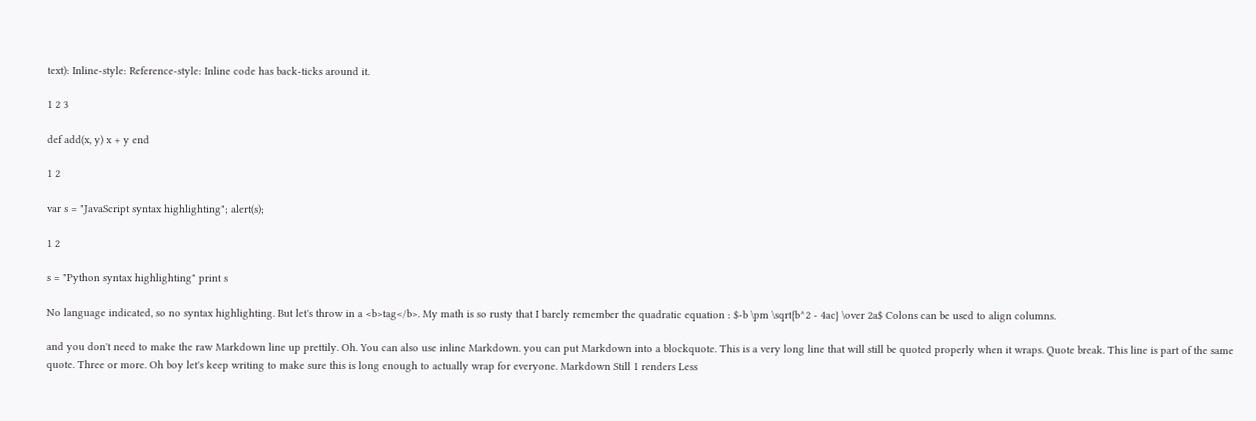text): Inline-style: Reference-style: Inline code has back-ticks around it.

1 2 3

def add(x, y) x + y end

1 2

var s = "JavaScript syntax highlighting"; alert(s);

1 2

s = "Python syntax highlighting" print s

No language indicated, so no syntax highlighting. But let's throw in a <b>tag</b>. My math is so rusty that I barely remember the quadratic equation : $-b \pm \sqrt{b^2 - 4ac} \over 2a$ Colons can be used to align columns.

and you don't need to make the raw Markdown line up prettily. Oh. You can also use inline Markdown. you can put Markdown into a blockquote. This is a very long line that will still be quoted properly when it wraps. Quote break. This line is part of the same quote. Three or more. Oh boy let's keep writing to make sure this is long enough to actually wrap for everyone. Markdown Still 1 renders Less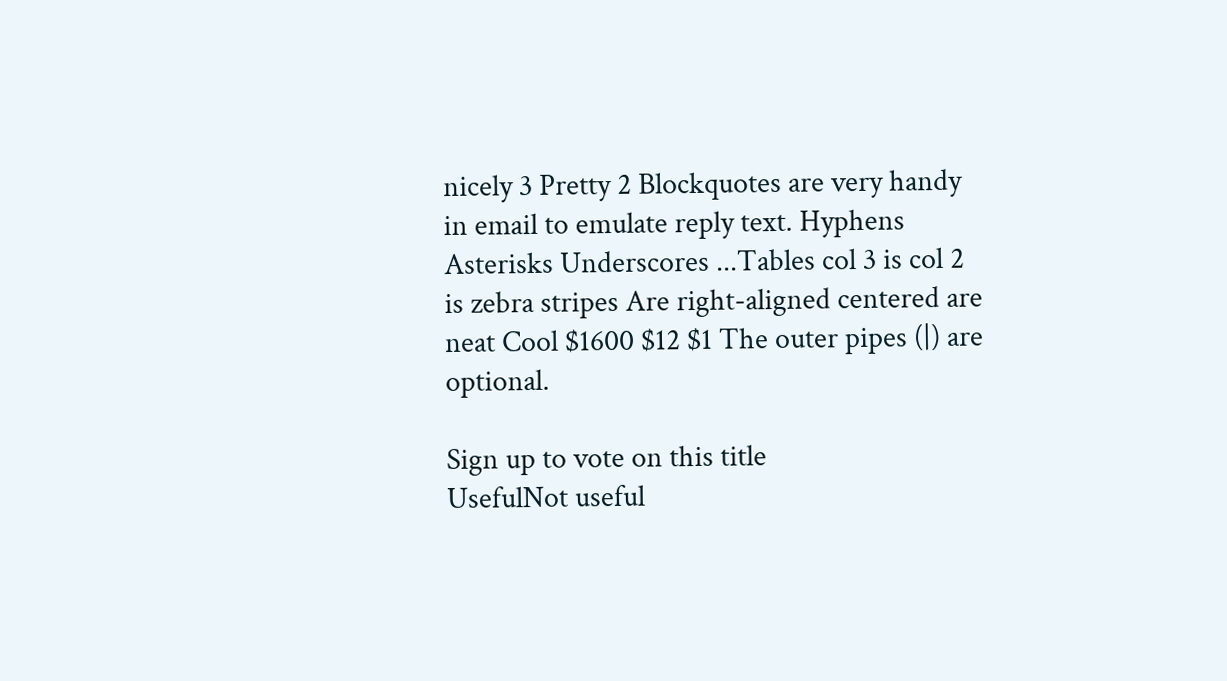nicely 3 Pretty 2 Blockquotes are very handy in email to emulate reply text. Hyphens Asterisks Underscores ...Tables col 3 is col 2 is zebra stripes Are right-aligned centered are neat Cool $1600 $12 $1 The outer pipes (|) are optional.

Sign up to vote on this title
UsefulNot useful